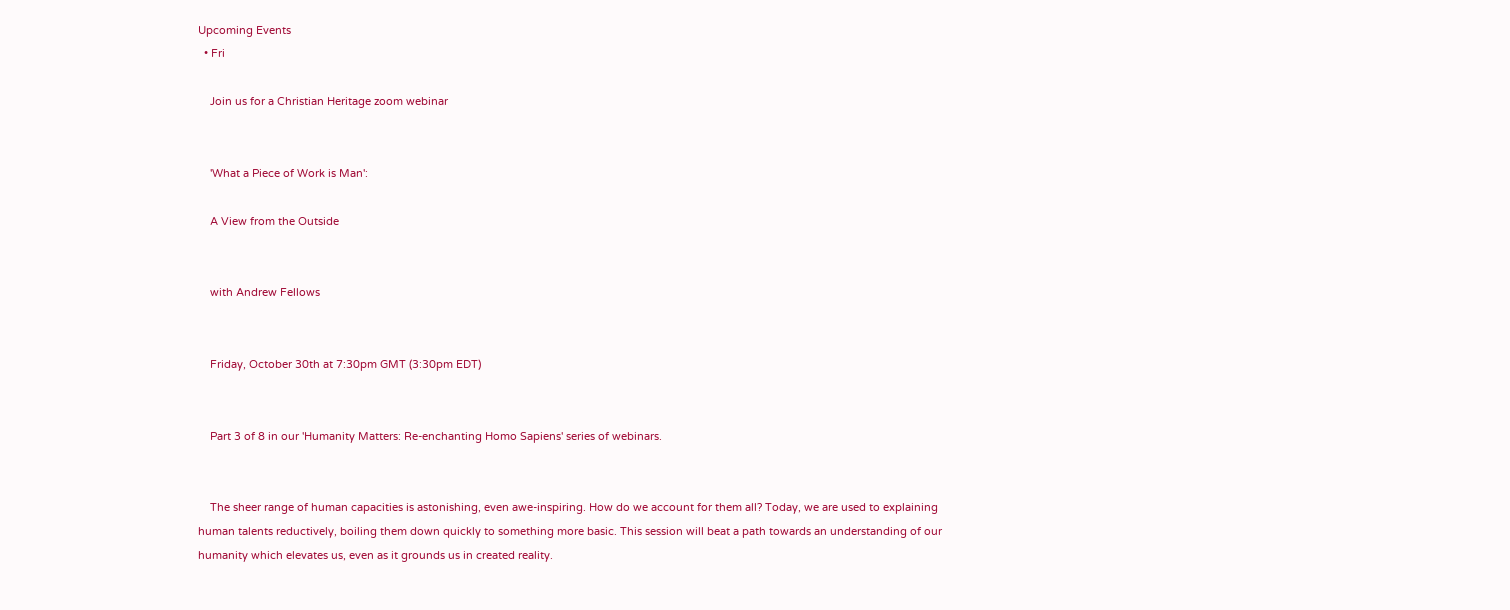Upcoming Events
  • Fri

    Join us for a Christian Heritage zoom webinar


    'What a Piece of Work is Man':

    A View from the Outside


    with Andrew Fellows


    Friday, October 30th at 7:30pm GMT (3:30pm EDT)


    Part 3 of 8 in our 'Humanity Matters: Re-enchanting Homo Sapiens' series of webinars.


    The sheer range of human capacities is astonishing, even awe-inspiring. How do we account for them all? Today, we are used to explaining human talents reductively, boiling them down quickly to something more basic. This session will beat a path towards an understanding of our humanity which elevates us, even as it grounds us in created reality.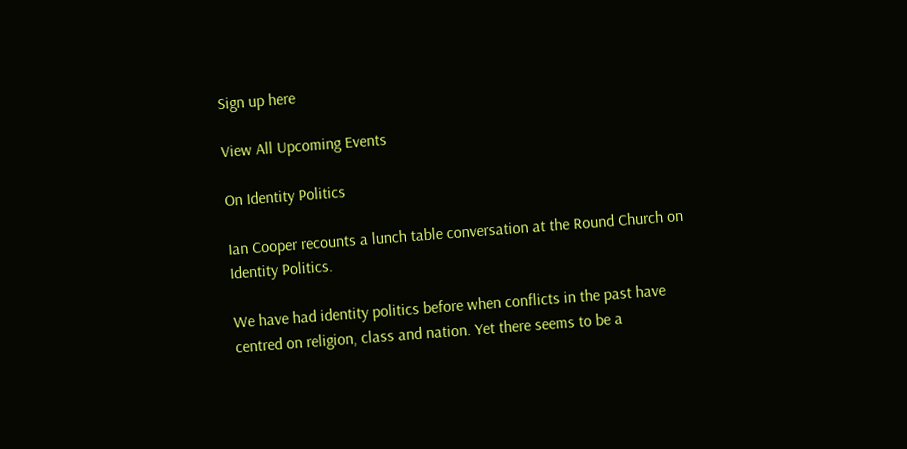Sign up here

View All Upcoming Events

On Identity Politics

Ian Cooper recounts a lunch table conversation at the Round Church on Identity Politics.

We have had identity politics before when conflicts in the past have centred on religion, class and nation. Yet there seems to be a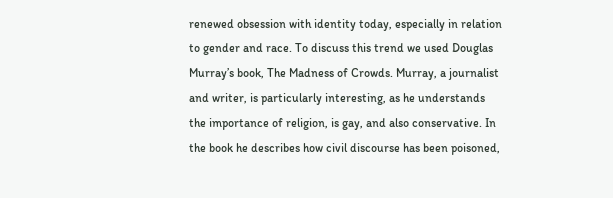renewed obsession with identity today, especially in relation to gender and race. To discuss this trend we used Douglas Murray’s book, The Madness of Crowds. Murray, a journalist and writer, is particularly interesting, as he understands the importance of religion, is gay, and also conservative. In the book he describes how civil discourse has been poisoned,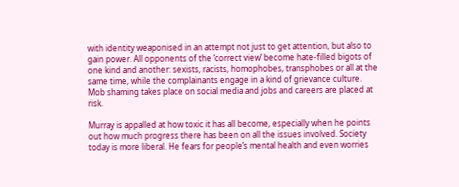with identity weaponised in an attempt not just to get attention, but also to gain power. All opponents of the ‘correct view’ become hate-filled bigots of one kind and another: sexists, racists, homophobes, transphobes or all at the same time, while the complainants engage in a kind of grievance culture. Mob shaming takes place on social media and jobs and careers are placed at risk.

Murray is appalled at how toxic it has all become, especially when he points out how much progress there has been on all the issues involved. Society today is more liberal. He fears for people’s mental health and even worries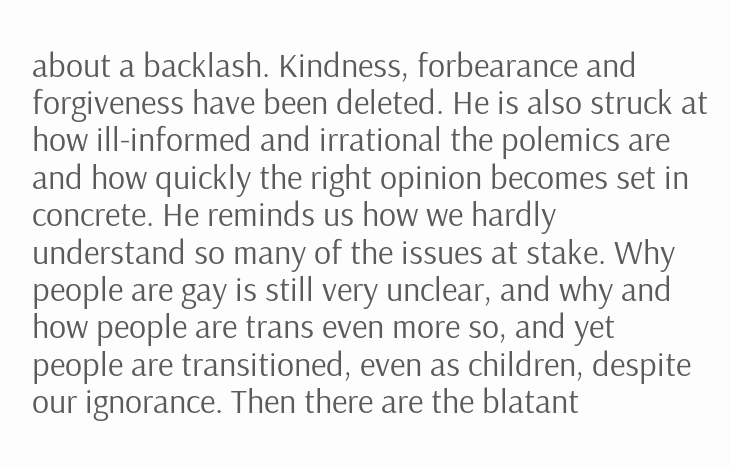about a backlash. Kindness, forbearance and forgiveness have been deleted. He is also struck at how ill-informed and irrational the polemics are and how quickly the right opinion becomes set in concrete. He reminds us how we hardly understand so many of the issues at stake. Why people are gay is still very unclear, and why and how people are trans even more so, and yet people are transitioned, even as children, despite our ignorance. Then there are the blatant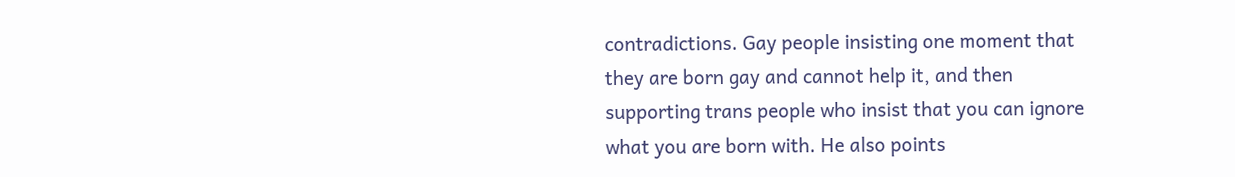contradictions. Gay people insisting one moment that they are born gay and cannot help it, and then supporting trans people who insist that you can ignore what you are born with. He also points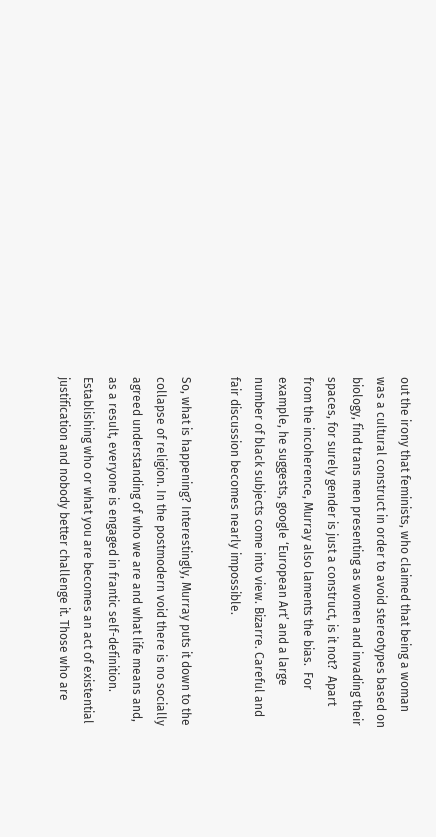out the irony that feminists, who claimed that being a woman was a cultural construct in order to avoid stereotypes based on biology, find trans men presenting as women and invading their spaces, for surely gender is just a construct, is it not?  Apart from the incoherence, Murray also laments the bias.  For example, he suggests, google ‘European Art’ and a large number of black subjects come into view. Bizarre. Careful and fair discussion becomes nearly impossible.

So, what is happening? Interestingly, Murray puts it down to the collapse of religion. In the postmodern void there is no socially agreed understanding of who we are and what life means and, as a result, everyone is engaged in frantic self-definition. Establishing who or what you are becomes an act of existential justification and nobody better challenge it. Those who are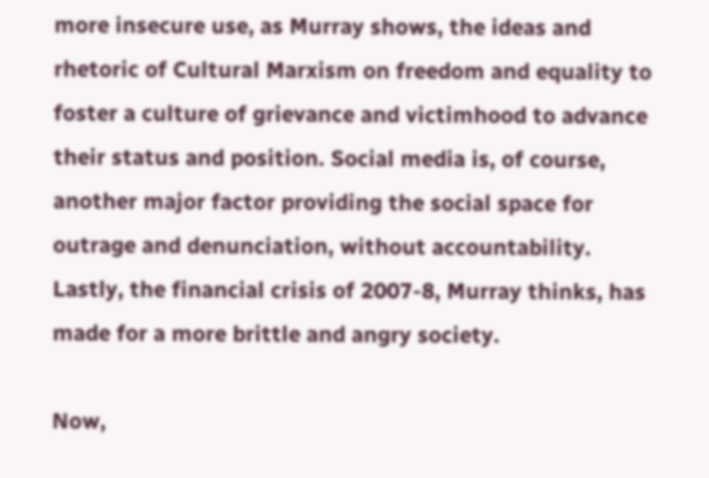more insecure use, as Murray shows, the ideas and rhetoric of Cultural Marxism on freedom and equality to foster a culture of grievance and victimhood to advance their status and position. Social media is, of course, another major factor providing the social space for outrage and denunciation, without accountability.  Lastly, the financial crisis of 2007-8, Murray thinks, has made for a more brittle and angry society.

Now,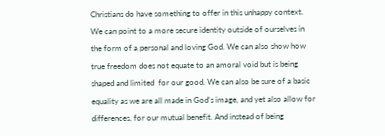Christians do have something to offer in this unhappy context. We can point to a more secure identity outside of ourselves in the form of a personal and loving God. We can also show how true freedom does not equate to an amoral void but is being shaped and limited  for our good. We can also be sure of a basic equality as we are all made in God’s image, and yet also allow for differences, for our mutual benefit. And instead of being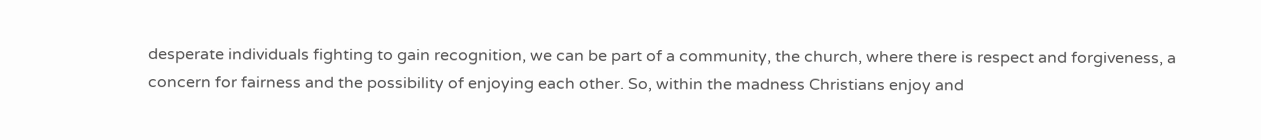desperate individuals fighting to gain recognition, we can be part of a community, the church, where there is respect and forgiveness, a concern for fairness and the possibility of enjoying each other. So, within the madness Christians enjoy and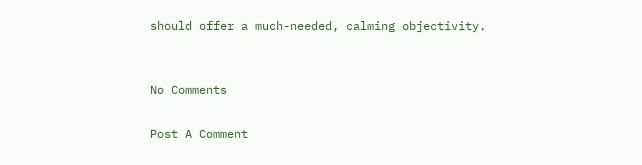should offer a much-needed, calming objectivity.


No Comments

Post A Comment